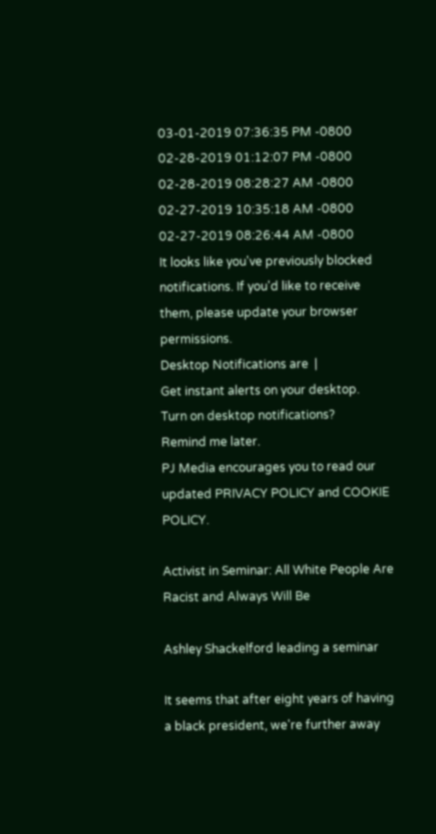03-01-2019 07:36:35 PM -0800
02-28-2019 01:12:07 PM -0800
02-28-2019 08:28:27 AM -0800
02-27-2019 10:35:18 AM -0800
02-27-2019 08:26:44 AM -0800
It looks like you've previously blocked notifications. If you'd like to receive them, please update your browser permissions.
Desktop Notifications are  |
Get instant alerts on your desktop.
Turn on desktop notifications?
Remind me later.
PJ Media encourages you to read our updated PRIVACY POLICY and COOKIE POLICY.

Activist in Seminar: All White People Are Racist and Always Will Be

Ashley Shackelford leading a seminar

It seems that after eight years of having a black president, we're further away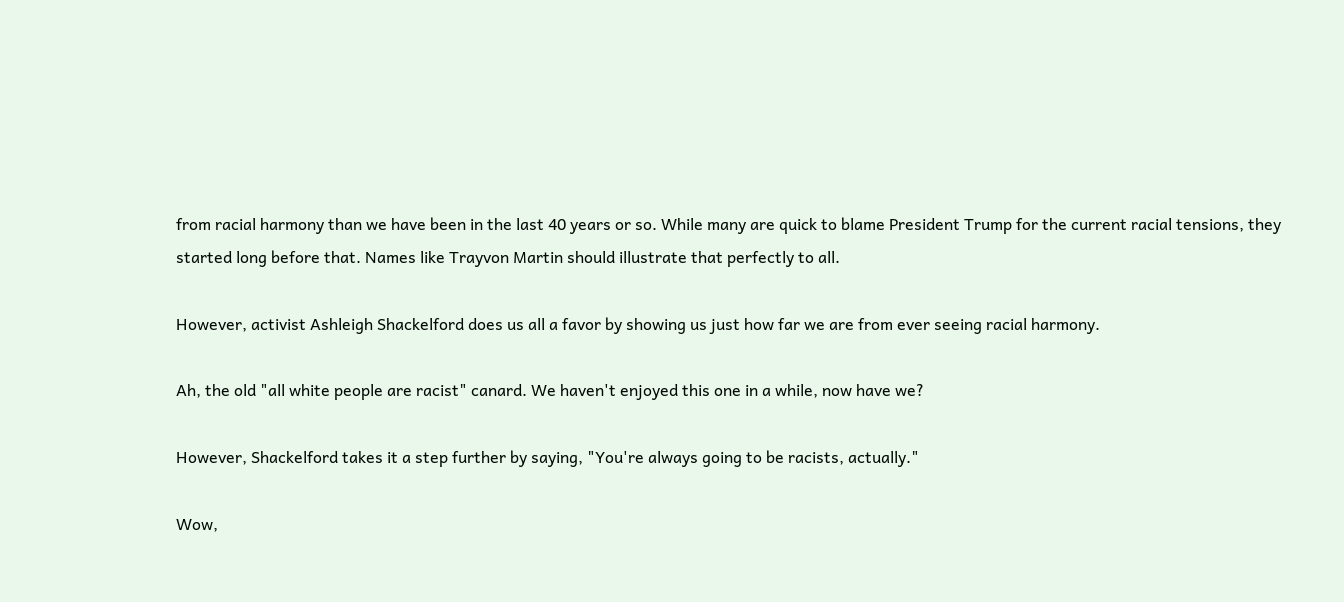from racial harmony than we have been in the last 40 years or so. While many are quick to blame President Trump for the current racial tensions, they started long before that. Names like Trayvon Martin should illustrate that perfectly to all.

However, activist Ashleigh Shackelford does us all a favor by showing us just how far we are from ever seeing racial harmony.

Ah, the old "all white people are racist" canard. We haven't enjoyed this one in a while, now have we?

However, Shackelford takes it a step further by saying, "You're always going to be racists, actually."

Wow,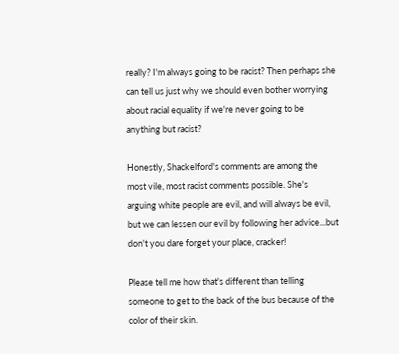really? I'm always going to be racist? Then perhaps she can tell us just why we should even bother worrying about racial equality if we're never going to be anything but racist?

Honestly, Shackelford's comments are among the most vile, most racist comments possible. She's arguing white people are evil, and will always be evil, but we can lessen our evil by following her advice...but don't you dare forget your place, cracker!

Please tell me how that's different than telling someone to get to the back of the bus because of the color of their skin.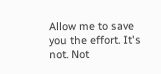Allow me to save you the effort. It's not. Not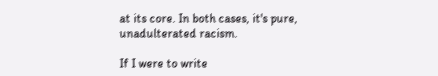at its core. In both cases, it's pure, unadulterated racism.

If I were to write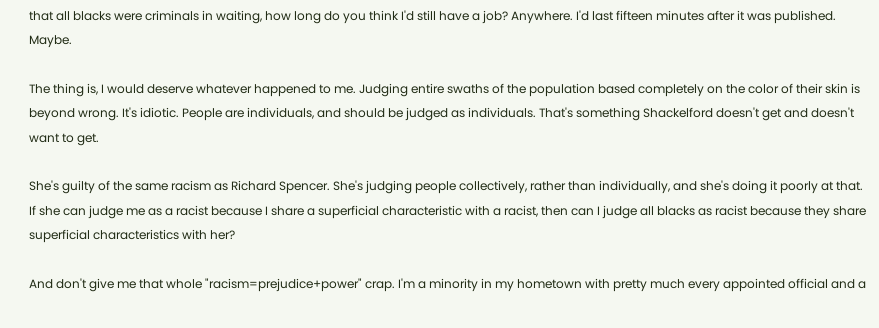that all blacks were criminals in waiting, how long do you think I'd still have a job? Anywhere. I'd last fifteen minutes after it was published. Maybe.

The thing is, I would deserve whatever happened to me. Judging entire swaths of the population based completely on the color of their skin is beyond wrong. It's idiotic. People are individuals, and should be judged as individuals. That's something Shackelford doesn't get and doesn't want to get.

She's guilty of the same racism as Richard Spencer. She's judging people collectively, rather than individually, and she's doing it poorly at that. If she can judge me as a racist because I share a superficial characteristic with a racist, then can I judge all blacks as racist because they share superficial characteristics with her?

And don't give me that whole "racism=prejudice+power" crap. I'm a minority in my hometown with pretty much every appointed official and a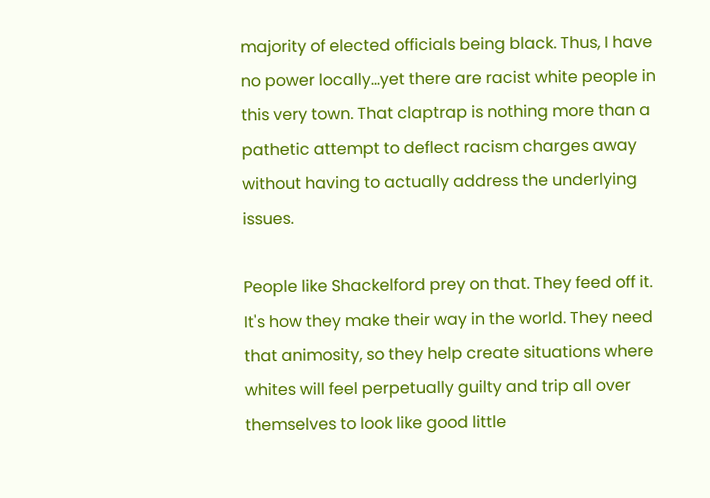majority of elected officials being black. Thus, I have no power locally...yet there are racist white people in this very town. That claptrap is nothing more than a pathetic attempt to deflect racism charges away without having to actually address the underlying issues.

People like Shackelford prey on that. They feed off it. It's how they make their way in the world. They need that animosity, so they help create situations where whites will feel perpetually guilty and trip all over themselves to look like good little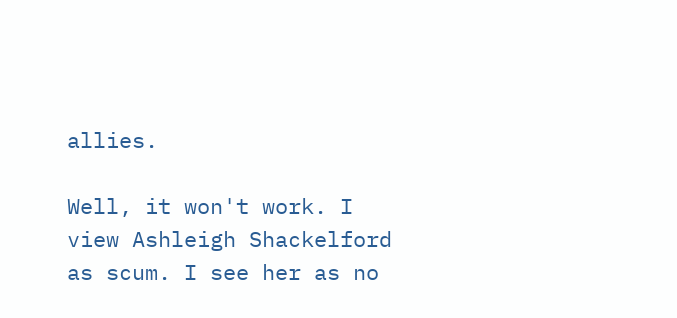allies.

Well, it won't work. I view Ashleigh Shackelford as scum. I see her as no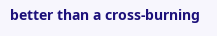better than a cross-burning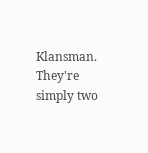Klansman. They're simply two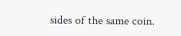sides of the same coin.